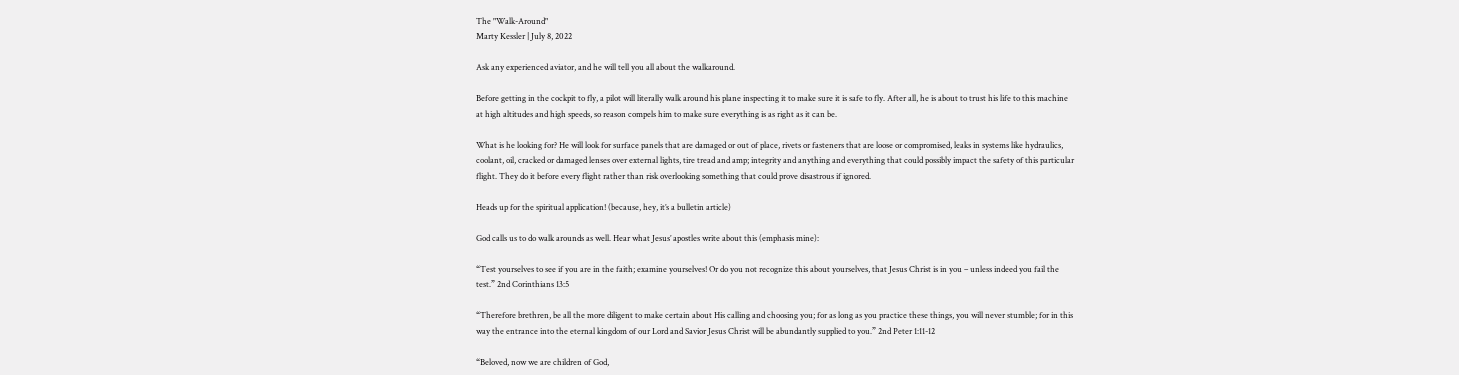The "Walk-Around"
Marty Kessler | July 8, 2022

Ask any experienced aviator, and he will tell you all about the walkaround.

Before getting in the cockpit to fly, a pilot will literally walk around his plane inspecting it to make sure it is safe to fly. After all, he is about to trust his life to this machine at high altitudes and high speeds, so reason compels him to make sure everything is as right as it can be.

What is he looking for? He will look for surface panels that are damaged or out of place, rivets or fasteners that are loose or compromised, leaks in systems like hydraulics, coolant, oil, cracked or damaged lenses over external lights, tire tread and amp; integrity and anything and everything that could possibly impact the safety of this particular flight. They do it before every flight rather than risk overlooking something that could prove disastrous if ignored.

Heads up for the spiritual application! (because, hey, it’s a bulletin article)

God calls us to do walk arounds as well. Hear what Jesus’ apostles write about this (emphasis mine):

“Test yourselves to see if you are in the faith; examine yourselves! Or do you not recognize this about yourselves, that Jesus Christ is in you – unless indeed you fail the test.” 2nd Corinthians 13:5

“Therefore brethren, be all the more diligent to make certain about His calling and choosing you; for as long as you practice these things, you will never stumble; for in this way the entrance into the eternal kingdom of our Lord and Savior Jesus Christ will be abundantly supplied to you.” 2nd Peter 1:11-12

“Beloved, now we are children of God,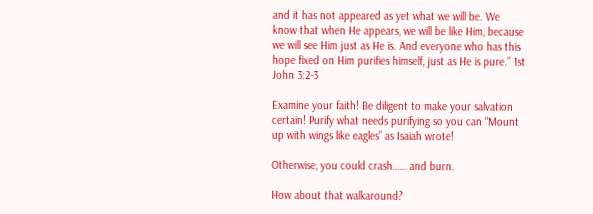and it has not appeared as yet what we will be. We know that when He appears, we will be like Him, because we will see Him just as He is. And everyone who has this hope fixed on Him purifies himself, just as He is pure.” 1st John 3:2-3

Examine your faith! Be diligent to make your salvation certain! Purify what needs purifying so you can “Mount up with wings like eagles” as Isaiah wrote!

Otherwise, you could crash…… and burn.

How about that walkaround?